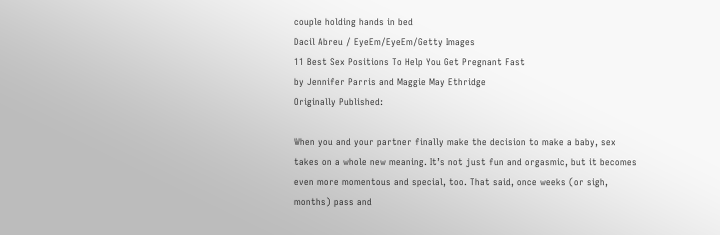couple holding hands in bed
Dacil Abreu / EyeEm/EyeEm/Getty Images
11 Best Sex Positions To Help You Get Pregnant Fast
by Jennifer Parris and Maggie May Ethridge
Originally Published:

When you and your partner finally make the decision to make a baby, sex takes on a whole new meaning. It’s not just fun and orgasmic, but it becomes even more momentous and special, too. That said, once weeks (or sigh, months) pass and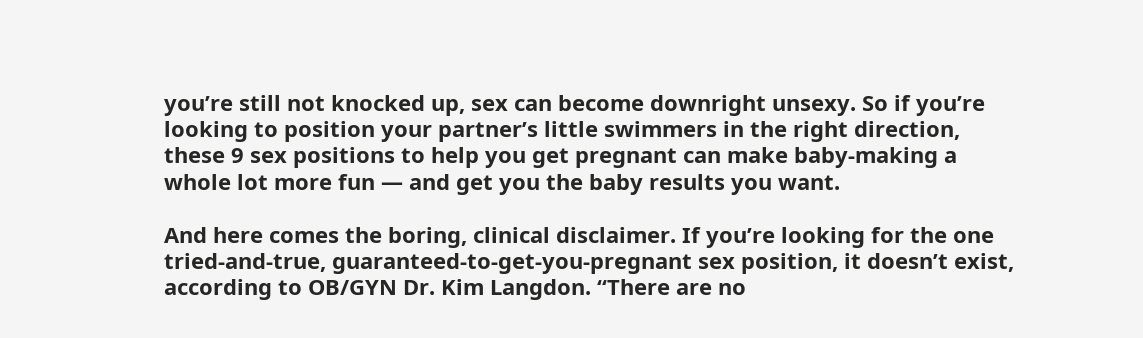you’re still not knocked up, sex can become downright unsexy. So if you’re looking to position your partner’s little swimmers in the right direction, these 9 sex positions to help you get pregnant can make baby-making a whole lot more fun — and get you the baby results you want.

And here comes the boring, clinical disclaimer. If you’re looking for the one tried-and-true, guaranteed-to-get-you-pregnant sex position, it doesn’t exist, according to OB/GYN Dr. Kim Langdon. “There are no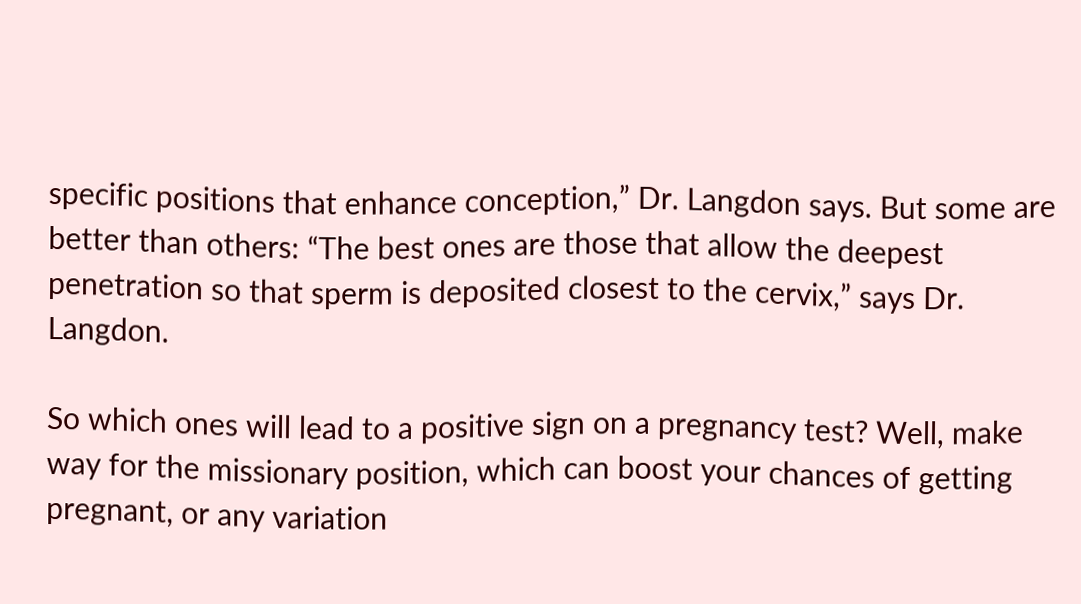specific positions that enhance conception,” Dr. Langdon says. But some are better than others: “The best ones are those that allow the deepest penetration so that sperm is deposited closest to the cervix,” says Dr. Langdon.

So which ones will lead to a positive sign on a pregnancy test? Well, make way for the missionary position, which can boost your chances of getting pregnant, or any variation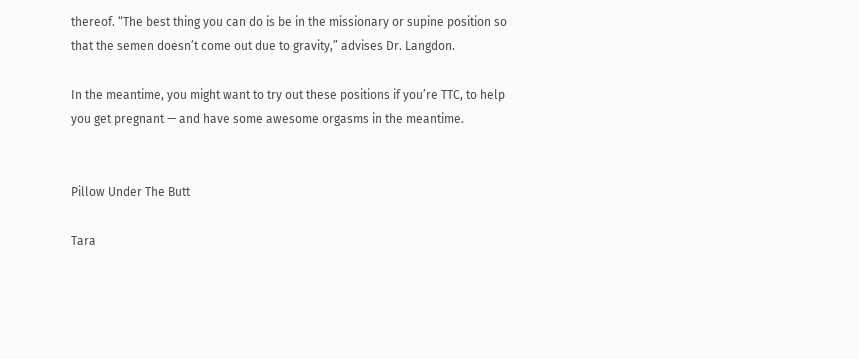thereof. “The best thing you can do is be in the missionary or supine position so that the semen doesn’t come out due to gravity,” advises Dr. Langdon.

In the meantime, you might want to try out these positions if you’re TTC, to help you get pregnant — and have some awesome orgasms in the meantime.


Pillow Under The Butt

Tara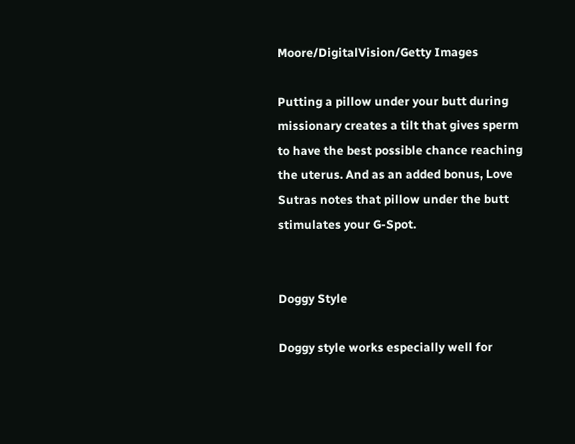Moore/DigitalVision/Getty Images

Putting a pillow under your butt during missionary creates a tilt that gives sperm to have the best possible chance reaching the uterus. And as an added bonus, Love Sutras notes that pillow under the butt stimulates your G-Spot.


Doggy Style

Doggy style works especially well for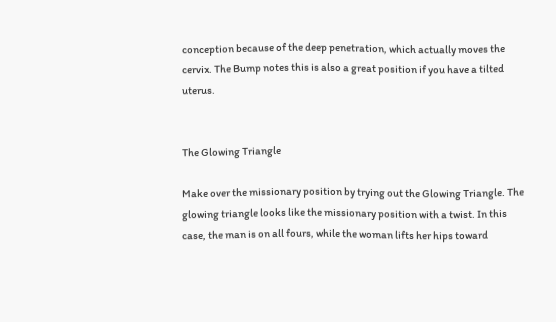conception because of the deep penetration, which actually moves the cervix. The Bump notes this is also a great position if you have a tilted uterus.


The Glowing Triangle

Make over the missionary position by trying out the Glowing Triangle. The glowing triangle looks like the missionary position with a twist. In this case, the man is on all fours, while the woman lifts her hips toward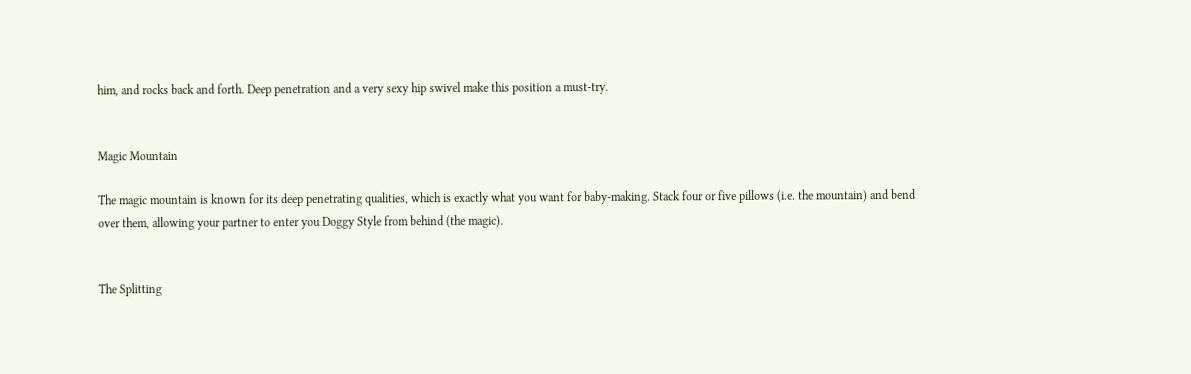him, and rocks back and forth. Deep penetration and a very sexy hip swivel make this position a must-try.


Magic Mountain

The magic mountain is known for its deep penetrating qualities, which is exactly what you want for baby-making. Stack four or five pillows (i.e. the mountain) and bend over them, allowing your partner to enter you Doggy Style from behind (the magic).


The Splitting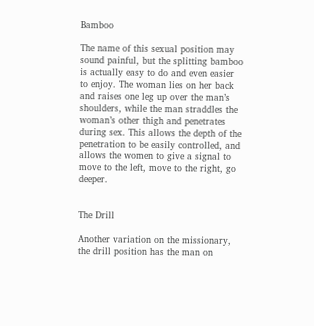Bamboo

The name of this sexual position may sound painful, but the splitting bamboo is actually easy to do and even easier to enjoy. The woman lies on her back and raises one leg up over the man’s shoulders, while the man straddles the woman’s other thigh and penetrates during sex. This allows the depth of the penetration to be easily controlled, and allows the women to give a signal to move to the left, move to the right, go deeper.


The Drill

Another variation on the missionary, the drill position has the man on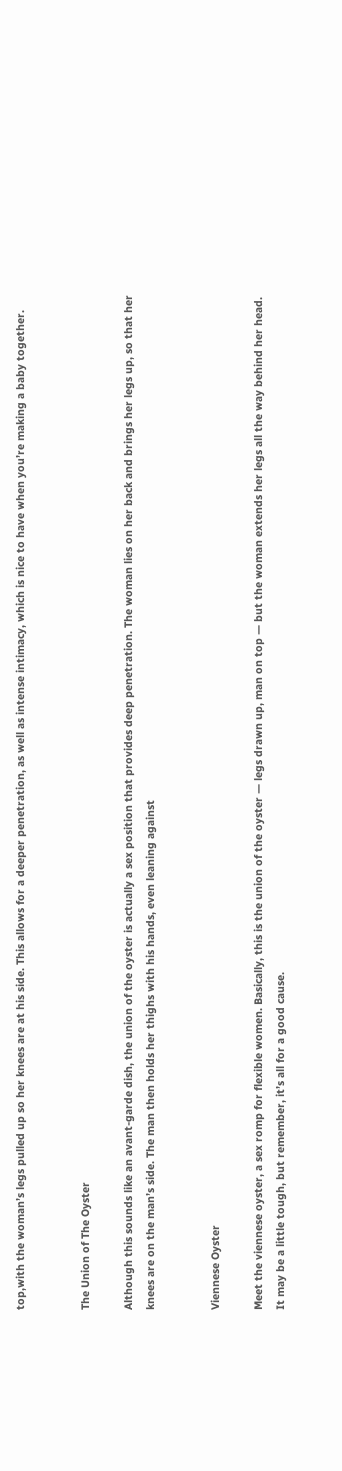top,with the woman’s legs pulled up so her knees are at his side. This allows for a deeper penetration, as well as intense intimacy, which is nice to have when you’re making a baby together.


The Union of The Oyster

Although this sounds like an avant-garde dish, the union of the oyster is actually a sex position that provides deep penetration. The woman lies on her back and brings her legs up, so that her knees are on the man’s side. The man then holds her thighs with his hands, even leaning against


Viennese Oyster

Meet the viennese oyster, a sex romp for flexible women. Basically, this is the union of the oyster — legs drawn up, man on top — but the woman extends her legs all the way behind her head. It may be a little tough, but remember, it’s all for a good cause.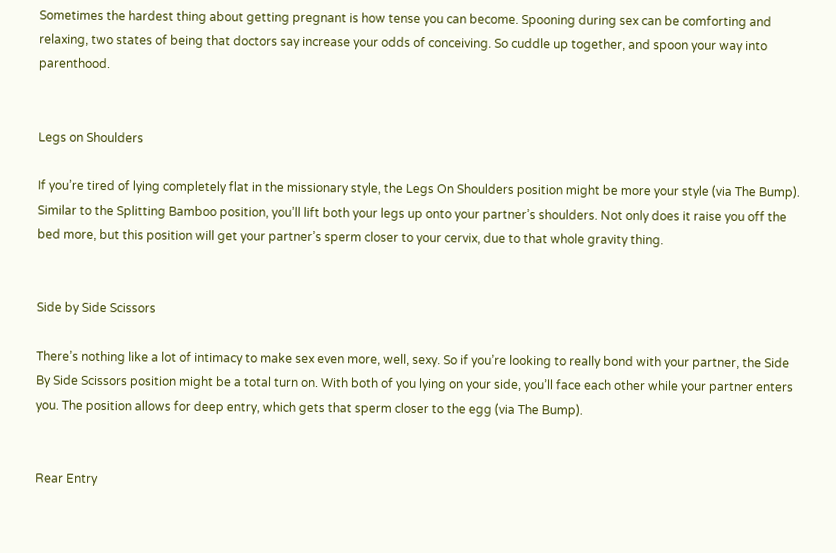Sometimes the hardest thing about getting pregnant is how tense you can become. Spooning during sex can be comforting and relaxing, two states of being that doctors say increase your odds of conceiving. So cuddle up together, and spoon your way into parenthood.


Legs on Shoulders

If you’re tired of lying completely flat in the missionary style, the Legs On Shoulders position might be more your style (via The Bump). Similar to the Splitting Bamboo position, you’ll lift both your legs up onto your partner’s shoulders. Not only does it raise you off the bed more, but this position will get your partner’s sperm closer to your cervix, due to that whole gravity thing.


Side by Side Scissors

There’s nothing like a lot of intimacy to make sex even more, well, sexy. So if you’re looking to really bond with your partner, the Side By Side Scissors position might be a total turn on. With both of you lying on your side, you’ll face each other while your partner enters you. The position allows for deep entry, which gets that sperm closer to the egg (via The Bump).


Rear Entry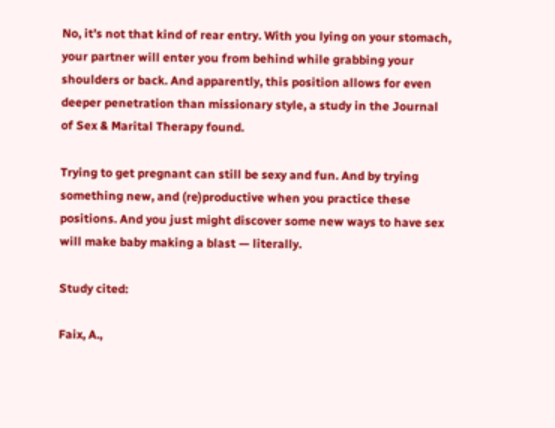No, it’s not that kind of rear entry. With you lying on your stomach, your partner will enter you from behind while grabbing your shoulders or back. And apparently, this position allows for even deeper penetration than missionary style, a study in the Journal of Sex & Marital Therapy found.

Trying to get pregnant can still be sexy and fun. And by trying something new, and (re)productive when you practice these positions. And you just might discover some new ways to have sex will make baby making a blast — literally.

Study cited:

Faix, A.,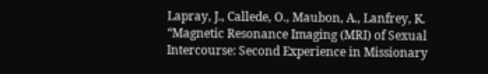Lapray, J., Callede, O., Maubon, A., Lanfrey, K. “Magnetic Resonance Imaging (MRI) of Sexual Intercourse: Second Experience in Missionary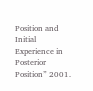Position and Initial Experience in Posterior Position” 2001.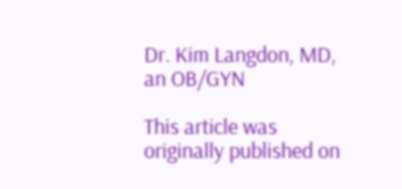Dr. Kim Langdon, MD, an OB/GYN

This article was originally published on